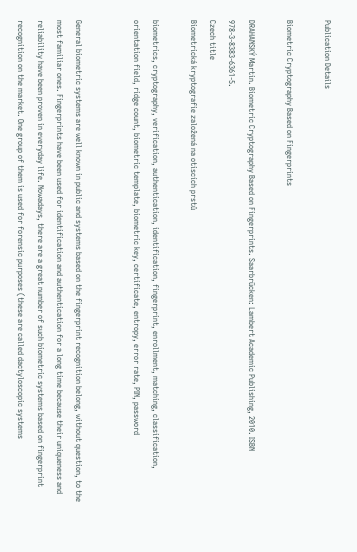Publication Details

Biometric Cryptography Based on Fingerprints

DRAHANSKÝ Martin. Biometric Cryptography Based on Fingerprints. Saarbrücken: Lambert Academic Publishing, 2010. ISBN 978-3-8383-6361-5.
Czech title
Biometrická kryptografie založená na otiscích prstů

biometrics, cryptography, verification, authentication, identification, fingerprint, enrollment, matching, classification, orientation field, ridge count, biometric template, biometric key, certificate, entropy, error rate, PIN, password


General biometric systems are well known in public and systems based on the fingerprint recognition belong, without question, to the most familiar ones. Fingerprints have been used for identification and authentication for a long time because their uniqueness and reliability have been proven in everyday life. Nowadays, there are a great number of such biometric systems based on fingerprint recognition on the market. One group of them is used for forensic purposes (these are called dactyloscopic systems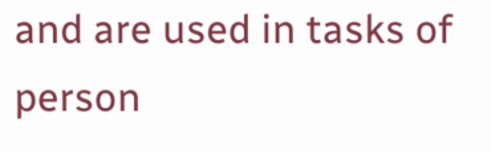and are used in tasks of person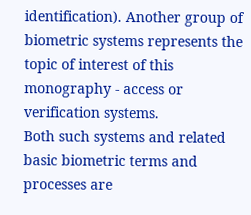identification). Another group of biometric systems represents the topic of interest of this monography - access or verification systems.
Both such systems and related basic biometric terms and processes are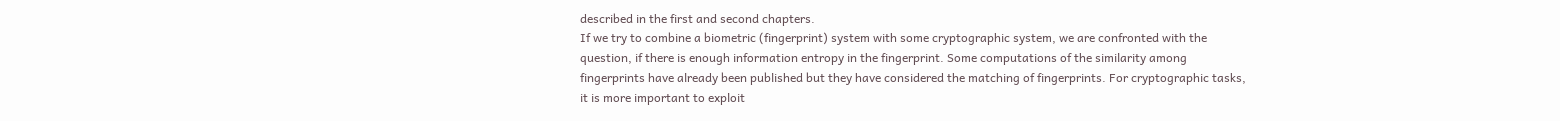described in the first and second chapters.
If we try to combine a biometric (fingerprint) system with some cryptographic system, we are confronted with the question, if there is enough information entropy in the fingerprint. Some computations of the similarity among fingerprints have already been published but they have considered the matching of fingerprints. For cryptographic tasks, it is more important to exploit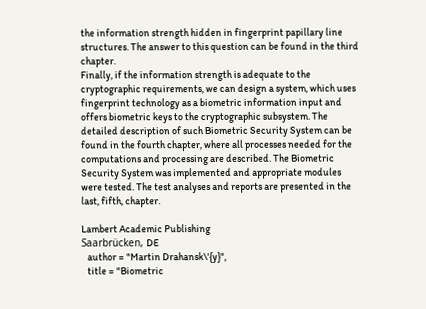the information strength hidden in fingerprint papillary line structures. The answer to this question can be found in the third chapter.
Finally, if the information strength is adequate to the cryptographic requirements, we can design a system, which uses fingerprint technology as a biometric information input and offers biometric keys to the cryptographic subsystem. The detailed description of such Biometric Security System can be found in the fourth chapter, where all processes needed for the computations and processing are described. The Biometric Security System was implemented and appropriate modules were tested. The test analyses and reports are presented in the last, fifth, chapter.

Lambert Academic Publishing
Saarbrücken, DE
   author = "Martin Drahansk\'{y}",
   title = "Biometric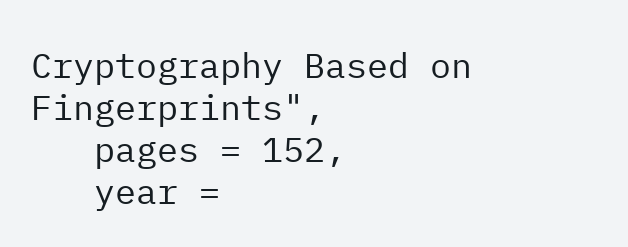Cryptography Based on Fingerprints",
   pages = 152,
   year =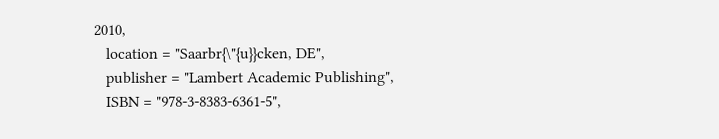2010,
   location = "Saarbr{\"{u}}cken, DE",
   publisher = "Lambert Academic Publishing",
   ISBN = "978-3-8383-6361-5",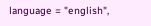language = "english",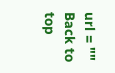url = ""
Back to top